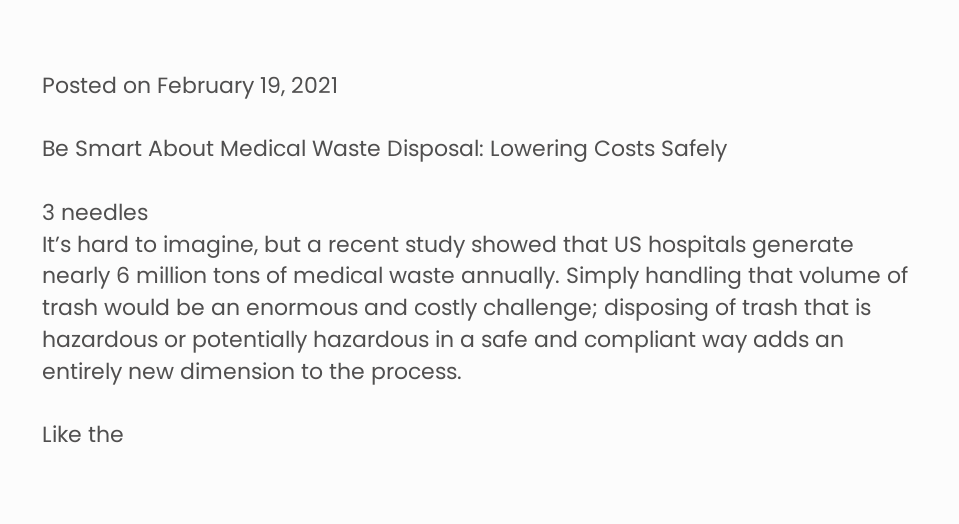Posted on February 19, 2021

Be Smart About Medical Waste Disposal: Lowering Costs Safely

3 needles
It’s hard to imagine, but a recent study showed that US hospitals generate nearly 6 million tons of medical waste annually. Simply handling that volume of trash would be an enormous and costly challenge; disposing of trash that is hazardous or potentially hazardous in a safe and compliant way adds an entirely new dimension to the process.

Like the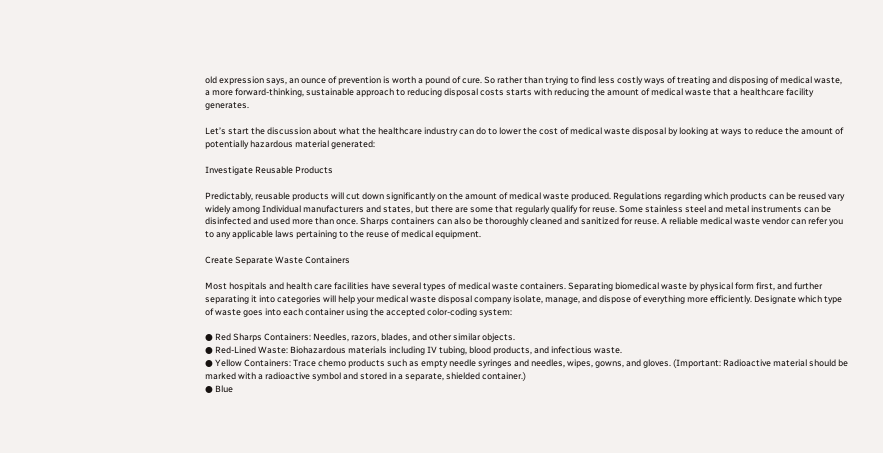old expression says, an ounce of prevention is worth a pound of cure. So rather than trying to find less costly ways of treating and disposing of medical waste, a more forward-thinking, sustainable approach to reducing disposal costs starts with reducing the amount of medical waste that a healthcare facility generates.

Let’s start the discussion about what the healthcare industry can do to lower the cost of medical waste disposal by looking at ways to reduce the amount of potentially hazardous material generated:

Investigate Reusable Products

Predictably, reusable products will cut down significantly on the amount of medical waste produced. Regulations regarding which products can be reused vary widely among Individual manufacturers and states, but there are some that regularly qualify for reuse. Some stainless steel and metal instruments can be disinfected and used more than once. Sharps containers can also be thoroughly cleaned and sanitized for reuse. A reliable medical waste vendor can refer you to any applicable laws pertaining to the reuse of medical equipment.

Create Separate Waste Containers

Most hospitals and health care facilities have several types of medical waste containers. Separating biomedical waste by physical form first, and further separating it into categories will help your medical waste disposal company isolate, manage, and dispose of everything more efficiently. Designate which type of waste goes into each container using the accepted color-coding system:

● Red Sharps Containers: Needles, razors, blades, and other similar objects.
● Red-Lined Waste: Biohazardous materials including IV tubing, blood products, and infectious waste.
● Yellow Containers: Trace chemo products such as empty needle syringes and needles, wipes, gowns, and gloves. (Important: Radioactive material should be marked with a radioactive symbol and stored in a separate, shielded container.)
● Blue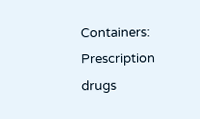Containers: Prescription drugs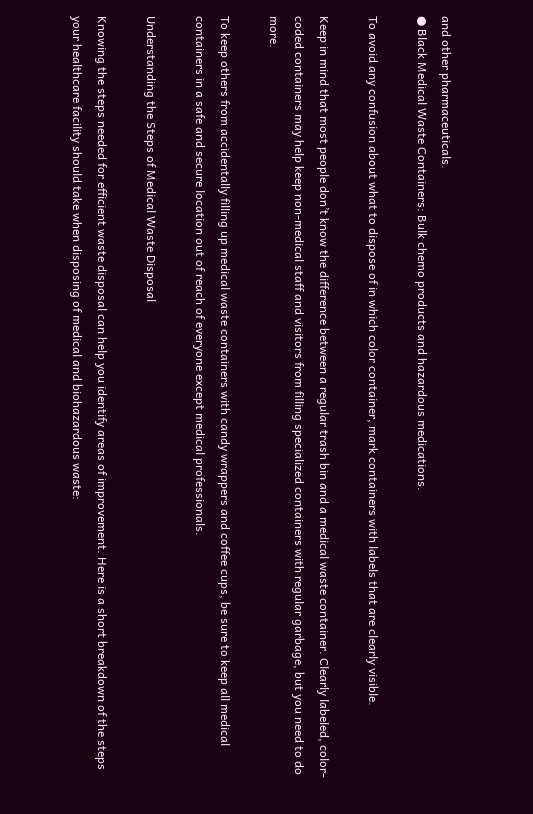and other pharmaceuticals.
● Black Medical Waste Containers: Bulk chemo products and hazardous medications.

To avoid any confusion about what to dispose of in which color container, mark containers with labels that are clearly visible.

Keep in mind that most people don’t know the difference between a regular trash bin and a medical waste container. Clearly labeled, color-coded containers may help keep non-medical staff and visitors from filling specialized containers with regular garbage, but you need to do more.

To keep others from accidentally filling up medical waste containers with candy wrappers and coffee cups, be sure to keep all medical containers in a safe and secure location out of reach of everyone except medical professionals.

Understanding the Steps of Medical Waste Disposal

Knowing the steps needed for efficient waste disposal can help you identify areas of improvement. Here is a short breakdown of the steps your healthcare facility should take when disposing of medical and biohazardous waste: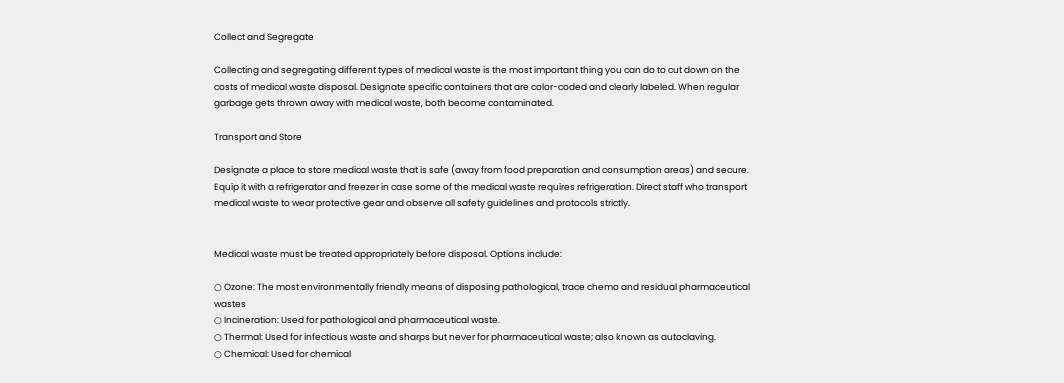Collect and Segregate

Collecting and segregating different types of medical waste is the most important thing you can do to cut down on the costs of medical waste disposal. Designate specific containers that are color-coded and clearly labeled. When regular garbage gets thrown away with medical waste, both become contaminated.

Transport and Store

Designate a place to store medical waste that is safe (away from food preparation and consumption areas) and secure. Equip it with a refrigerator and freezer in case some of the medical waste requires refrigeration. Direct staff who transport medical waste to wear protective gear and observe all safety guidelines and protocols strictly.


Medical waste must be treated appropriately before disposal. Options include:

○ Ozone: The most environmentally friendly means of disposing pathological, trace chemo and residual pharmaceutical wastes
○ Incineration: Used for pathological and pharmaceutical waste.
○ Thermal: Used for infectious waste and sharps but never for pharmaceutical waste; also known as autoclaving.
○ Chemical: Used for chemical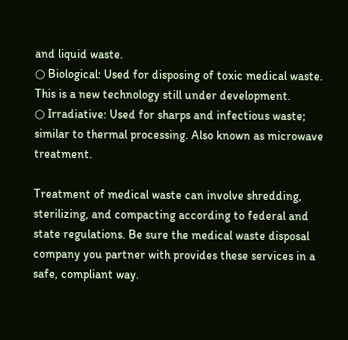and liquid waste.
○ Biological: Used for disposing of toxic medical waste. This is a new technology still under development.
○ Irradiative: Used for sharps and infectious waste; similar to thermal processing. Also known as microwave treatment.

Treatment of medical waste can involve shredding, sterilizing, and compacting according to federal and state regulations. Be sure the medical waste disposal company you partner with provides these services in a safe, compliant way.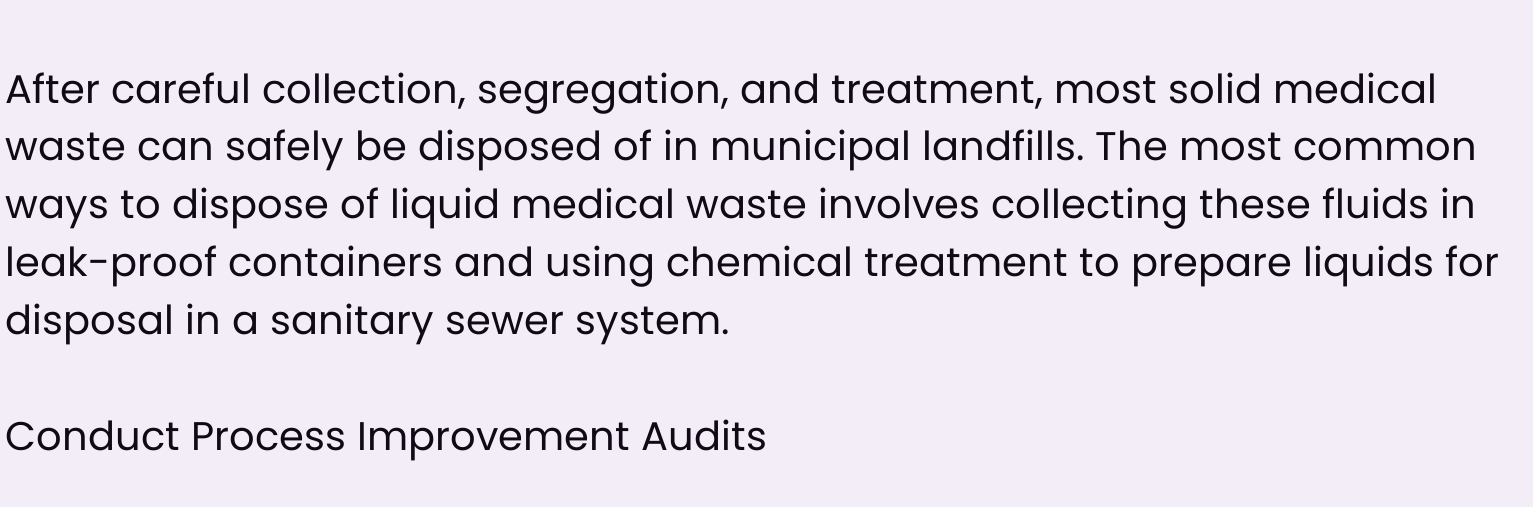After careful collection, segregation, and treatment, most solid medical waste can safely be disposed of in municipal landfills. The most common ways to dispose of liquid medical waste involves collecting these fluids in leak-proof containers and using chemical treatment to prepare liquids for disposal in a sanitary sewer system.

Conduct Process Improvement Audits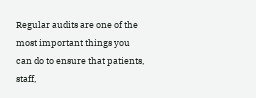Regular audits are one of the most important things you can do to ensure that patients, staff,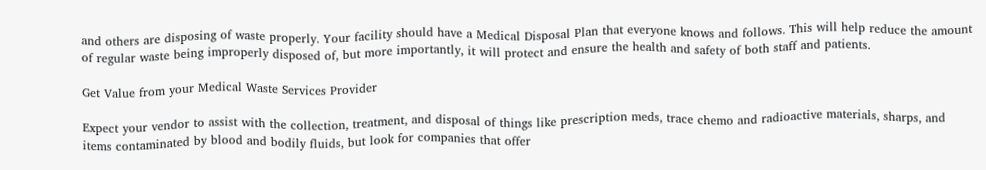and others are disposing of waste properly. Your facility should have a Medical Disposal Plan that everyone knows and follows. This will help reduce the amount of regular waste being improperly disposed of, but more importantly, it will protect and ensure the health and safety of both staff and patients.

Get Value from your Medical Waste Services Provider

Expect your vendor to assist with the collection, treatment, and disposal of things like prescription meds, trace chemo and radioactive materials, sharps, and items contaminated by blood and bodily fluids, but look for companies that offer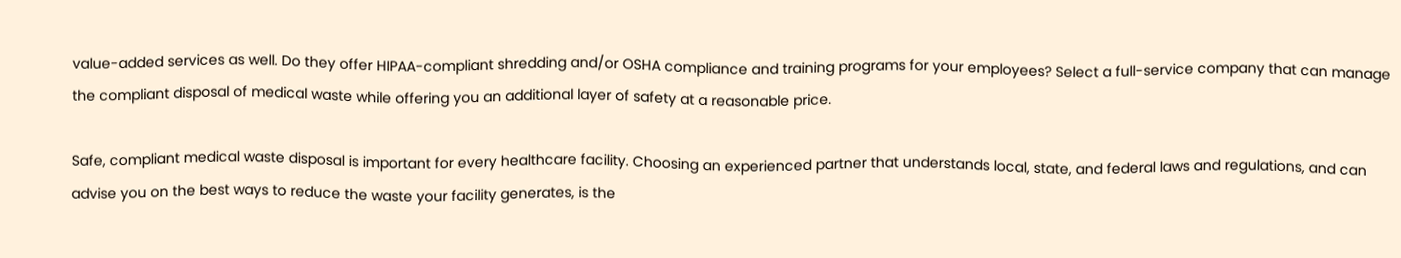value-added services as well. Do they offer HIPAA-compliant shredding and/or OSHA compliance and training programs for your employees? Select a full-service company that can manage the compliant disposal of medical waste while offering you an additional layer of safety at a reasonable price.

Safe, compliant medical waste disposal is important for every healthcare facility. Choosing an experienced partner that understands local, state, and federal laws and regulations, and can advise you on the best ways to reduce the waste your facility generates, is the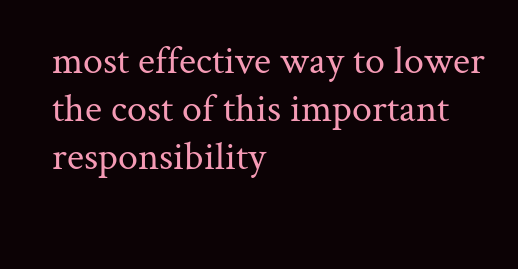most effective way to lower the cost of this important responsibility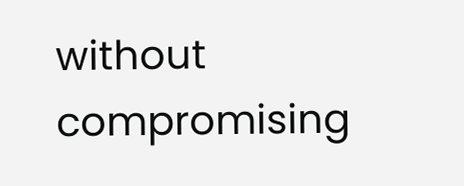without compromising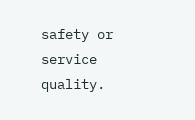safety or service quality.